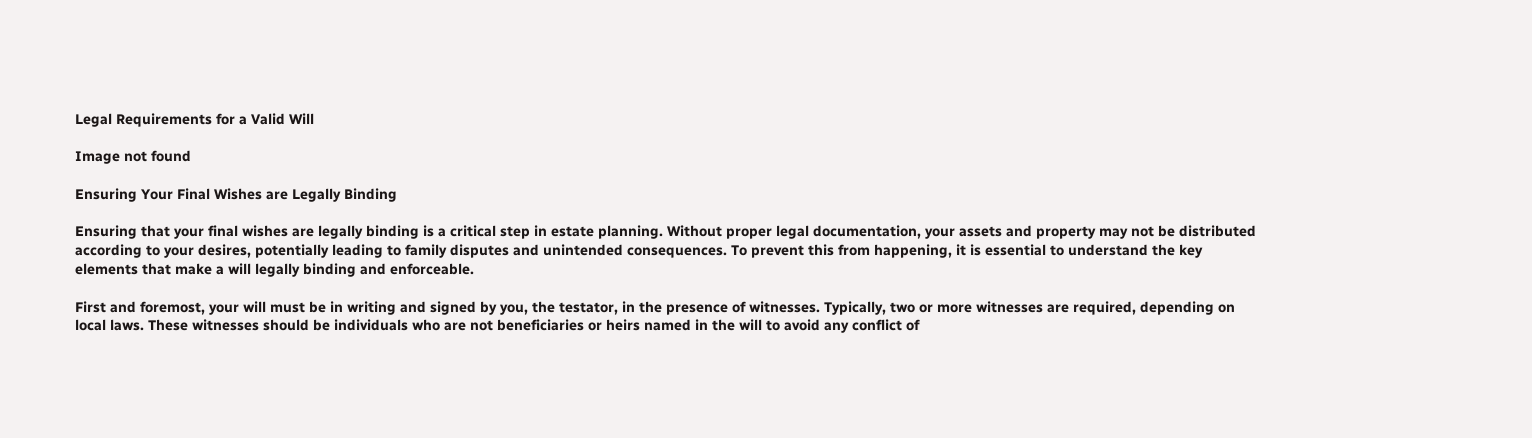Legal Requirements for a Valid Will

Image not found

Ensuring Your Final Wishes are Legally Binding

Ensuring that your final wishes are legally binding is a critical step in estate planning. Without proper legal documentation, your assets and property may not be distributed according to your desires, potentially leading to family disputes and unintended consequences. To prevent this from happening, it is essential to understand the key elements that make a will legally binding and enforceable.

First and foremost, your will must be in writing and signed by you, the testator, in the presence of witnesses. Typically, two or more witnesses are required, depending on local laws. These witnesses should be individuals who are not beneficiaries or heirs named in the will to avoid any conflict of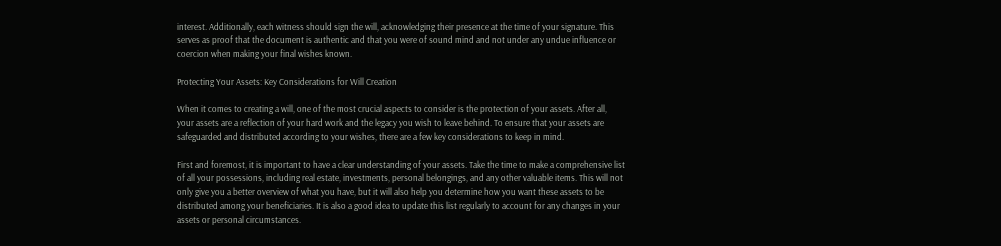interest. Additionally, each witness should sign the will, acknowledging their presence at the time of your signature. This serves as proof that the document is authentic and that you were of sound mind and not under any undue influence or coercion when making your final wishes known.

Protecting Your Assets: Key Considerations for Will Creation

When it comes to creating a will, one of the most crucial aspects to consider is the protection of your assets. After all, your assets are a reflection of your hard work and the legacy you wish to leave behind. To ensure that your assets are safeguarded and distributed according to your wishes, there are a few key considerations to keep in mind.

First and foremost, it is important to have a clear understanding of your assets. Take the time to make a comprehensive list of all your possessions, including real estate, investments, personal belongings, and any other valuable items. This will not only give you a better overview of what you have, but it will also help you determine how you want these assets to be distributed among your beneficiaries. It is also a good idea to update this list regularly to account for any changes in your assets or personal circumstances.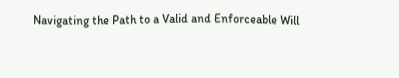Navigating the Path to a Valid and Enforceable Will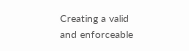Creating a valid and enforceable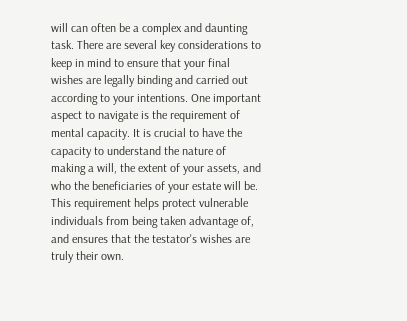will can often be a complex and daunting task. There are several key considerations to keep in mind to ensure that your final wishes are legally binding and carried out according to your intentions. One important aspect to navigate is the requirement of mental capacity. It is crucial to have the capacity to understand the nature of making a will, the extent of your assets, and who the beneficiaries of your estate will be. This requirement helps protect vulnerable individuals from being taken advantage of, and ensures that the testator's wishes are truly their own.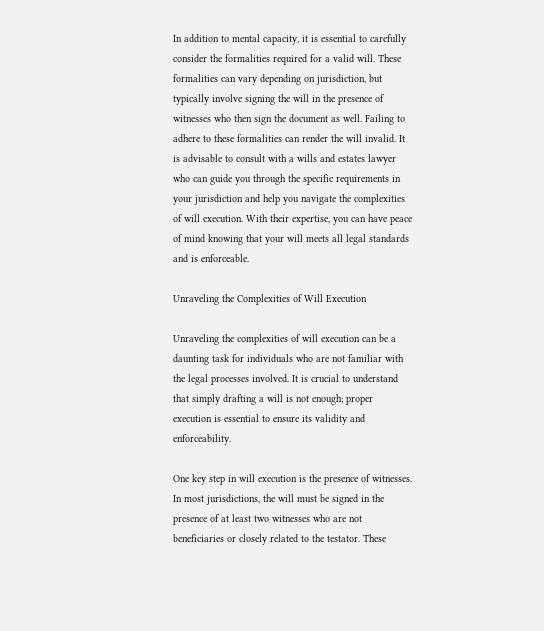In addition to mental capacity, it is essential to carefully consider the formalities required for a valid will. These formalities can vary depending on jurisdiction, but typically involve signing the will in the presence of witnesses who then sign the document as well. Failing to adhere to these formalities can render the will invalid. It is advisable to consult with a wills and estates lawyer who can guide you through the specific requirements in your jurisdiction and help you navigate the complexities of will execution. With their expertise, you can have peace of mind knowing that your will meets all legal standards and is enforceable.

Unraveling the Complexities of Will Execution

Unraveling the complexities of will execution can be a daunting task for individuals who are not familiar with the legal processes involved. It is crucial to understand that simply drafting a will is not enough; proper execution is essential to ensure its validity and enforceability.

One key step in will execution is the presence of witnesses. In most jurisdictions, the will must be signed in the presence of at least two witnesses who are not beneficiaries or closely related to the testator. These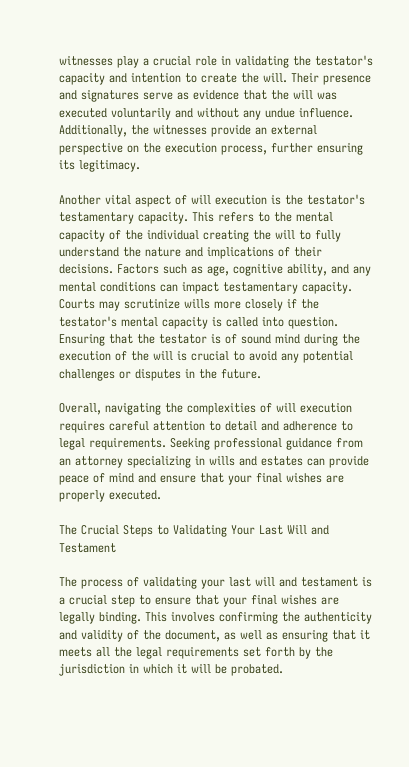witnesses play a crucial role in validating the testator's capacity and intention to create the will. Their presence and signatures serve as evidence that the will was executed voluntarily and without any undue influence. Additionally, the witnesses provide an external perspective on the execution process, further ensuring its legitimacy.

Another vital aspect of will execution is the testator's testamentary capacity. This refers to the mental capacity of the individual creating the will to fully understand the nature and implications of their decisions. Factors such as age, cognitive ability, and any mental conditions can impact testamentary capacity. Courts may scrutinize wills more closely if the testator's mental capacity is called into question. Ensuring that the testator is of sound mind during the execution of the will is crucial to avoid any potential challenges or disputes in the future.

Overall, navigating the complexities of will execution requires careful attention to detail and adherence to legal requirements. Seeking professional guidance from an attorney specializing in wills and estates can provide peace of mind and ensure that your final wishes are properly executed.

The Crucial Steps to Validating Your Last Will and Testament

The process of validating your last will and testament is a crucial step to ensure that your final wishes are legally binding. This involves confirming the authenticity and validity of the document, as well as ensuring that it meets all the legal requirements set forth by the jurisdiction in which it will be probated.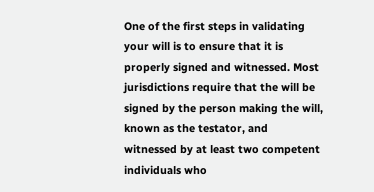One of the first steps in validating your will is to ensure that it is properly signed and witnessed. Most jurisdictions require that the will be signed by the person making the will, known as the testator, and witnessed by at least two competent individuals who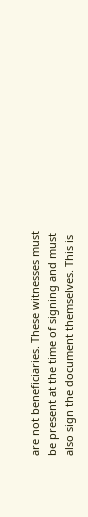are not beneficiaries. These witnesses must be present at the time of signing and must also sign the document themselves. This is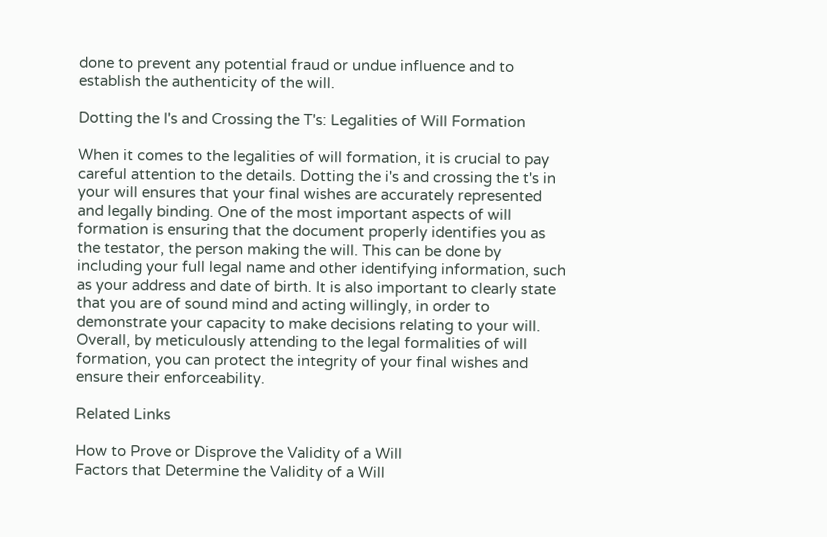done to prevent any potential fraud or undue influence and to establish the authenticity of the will.

Dotting the I's and Crossing the T's: Legalities of Will Formation

When it comes to the legalities of will formation, it is crucial to pay careful attention to the details. Dotting the i's and crossing the t's in your will ensures that your final wishes are accurately represented and legally binding. One of the most important aspects of will formation is ensuring that the document properly identifies you as the testator, the person making the will. This can be done by including your full legal name and other identifying information, such as your address and date of birth. It is also important to clearly state that you are of sound mind and acting willingly, in order to demonstrate your capacity to make decisions relating to your will. Overall, by meticulously attending to the legal formalities of will formation, you can protect the integrity of your final wishes and ensure their enforceability.

Related Links

How to Prove or Disprove the Validity of a Will
Factors that Determine the Validity of a Will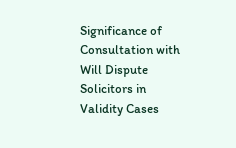Significance of Consultation with Will Dispute Solicitors in Validity Cases